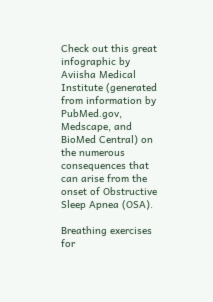Check out this great infographic by Aviisha Medical Institute (generated from information by PubMed.gov, Medscape, and BioMed Central) on the numerous consequences that can arise from the onset of Obstructive Sleep Apnea (OSA).

Breathing exercises for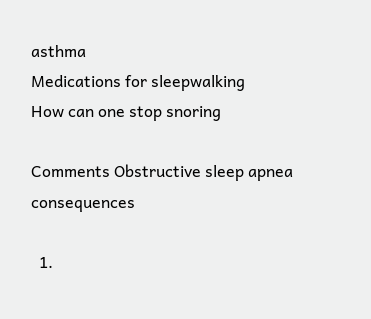asthma
Medications for sleepwalking
How can one stop snoring

Comments Obstructive sleep apnea consequences

  1.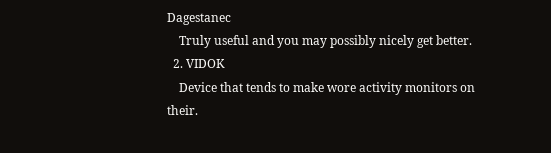Dagestanec
    Truly useful and you may possibly nicely get better.
  2. VIDOK
    Device that tends to make wore activity monitors on their.